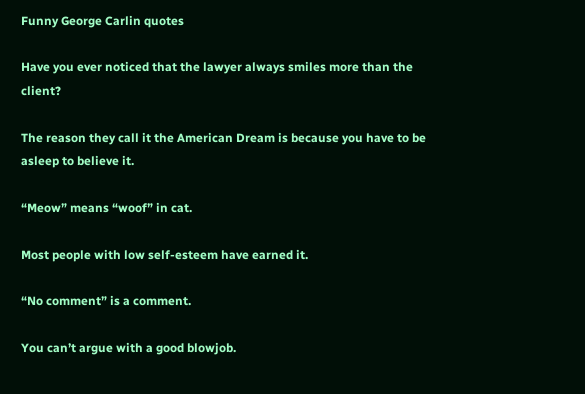Funny George Carlin quotes

Have you ever noticed that the lawyer always smiles more than the client?

The reason they call it the American Dream is because you have to be asleep to believe it.

“Meow” means “woof” in cat.

Most people with low self-esteem have earned it.

“No comment” is a comment.

You can’t argue with a good blowjob.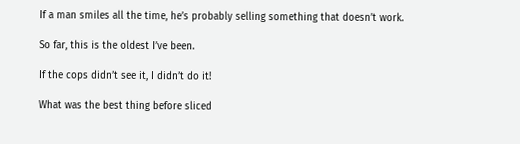If a man smiles all the time, he’s probably selling something that doesn’t work.

So far, this is the oldest I’ve been.

If the cops didn’t see it, I didn’t do it!

What was the best thing before sliced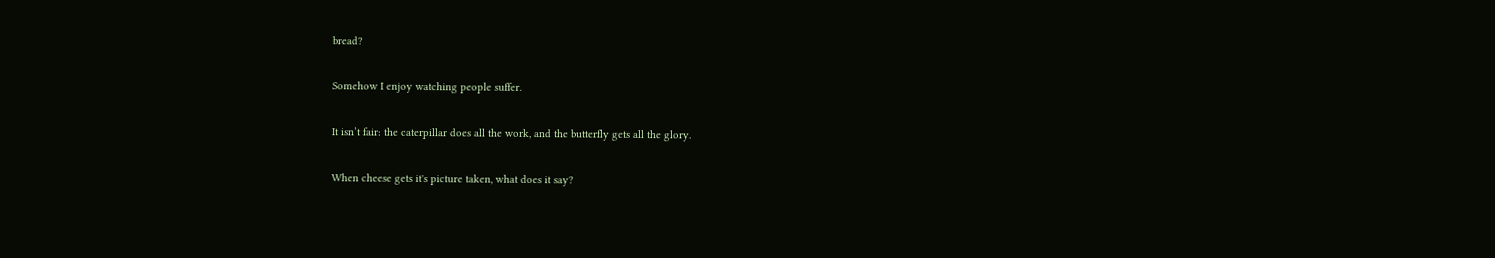bread?

Somehow I enjoy watching people suffer.

It isn’t fair: the caterpillar does all the work, and the butterfly gets all the glory.

When cheese gets it's picture taken, what does it say?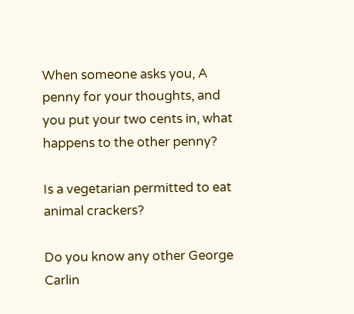When someone asks you, A penny for your thoughts, and you put your two cents in, what happens to the other penny?

Is a vegetarian permitted to eat animal crackers?

Do you know any other George Carlin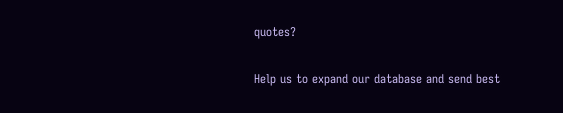quotes?

Help us to expand our database and send best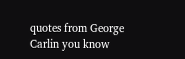quotes from George Carlin you know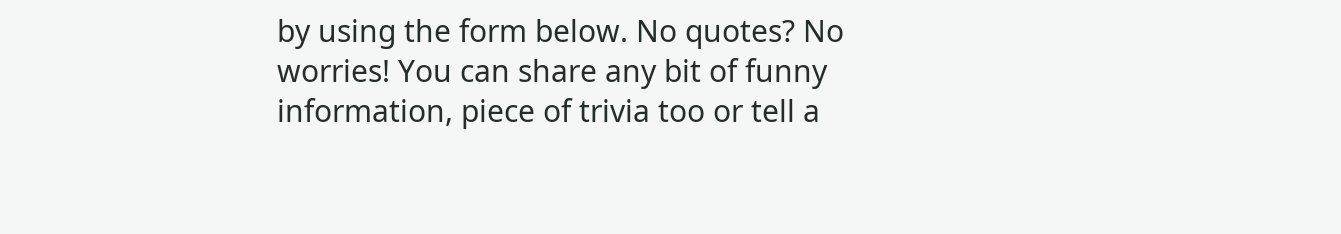by using the form below. No quotes? No worries! You can share any bit of funny information, piece of trivia too or tell a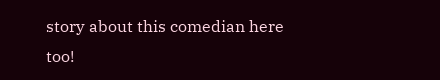story about this comedian here too!